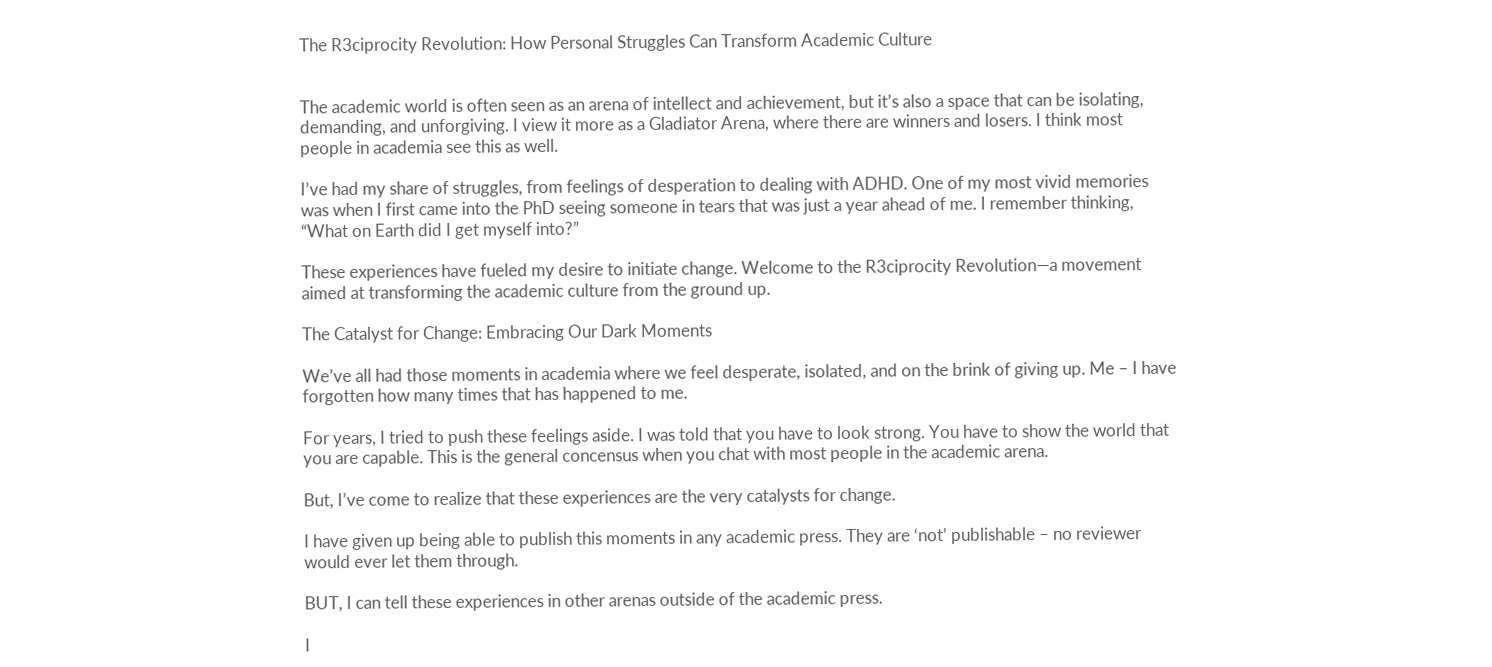The R3ciprocity Revolution: How Personal Struggles Can Transform Academic Culture


The academic world is often seen as an arena of intellect and achievement, but it’s also a space that can be isolating, demanding, and unforgiving. I view it more as a Gladiator Arena, where there are winners and losers. I think most people in academia see this as well.

I’ve had my share of struggles, from feelings of desperation to dealing with ADHD. One of my most vivid memories was when I first came into the PhD seeing someone in tears that was just a year ahead of me. I remember thinking, “What on Earth did I get myself into?”

These experiences have fueled my desire to initiate change. Welcome to the R3ciprocity Revolution—a movement aimed at transforming the academic culture from the ground up.

The Catalyst for Change: Embracing Our Dark Moments

We’ve all had those moments in academia where we feel desperate, isolated, and on the brink of giving up. Me – I have forgotten how many times that has happened to me.

For years, I tried to push these feelings aside. I was told that you have to look strong. You have to show the world that you are capable. This is the general concensus when you chat with most people in the academic arena.

But, I’ve come to realize that these experiences are the very catalysts for change.

I have given up being able to publish this moments in any academic press. They are ‘not’ publishable – no reviewer would ever let them through.

BUT, I can tell these experiences in other arenas outside of the academic press.

I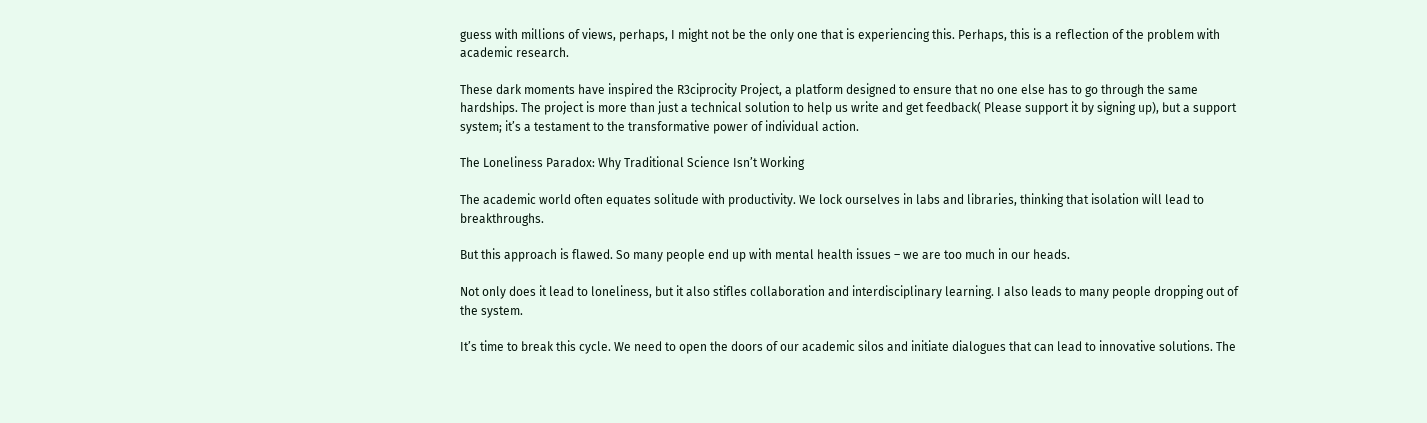guess with millions of views, perhaps, I might not be the only one that is experiencing this. Perhaps, this is a reflection of the problem with academic research.

These dark moments have inspired the R3ciprocity Project, a platform designed to ensure that no one else has to go through the same hardships. The project is more than just a technical solution to help us write and get feedback( Please support it by signing up), but a support system; it’s a testament to the transformative power of individual action.

The Loneliness Paradox: Why Traditional Science Isn’t Working

The academic world often equates solitude with productivity. We lock ourselves in labs and libraries, thinking that isolation will lead to breakthroughs.

But this approach is flawed. So many people end up with mental health issues – we are too much in our heads.

Not only does it lead to loneliness, but it also stifles collaboration and interdisciplinary learning. I also leads to many people dropping out of the system.

It’s time to break this cycle. We need to open the doors of our academic silos and initiate dialogues that can lead to innovative solutions. The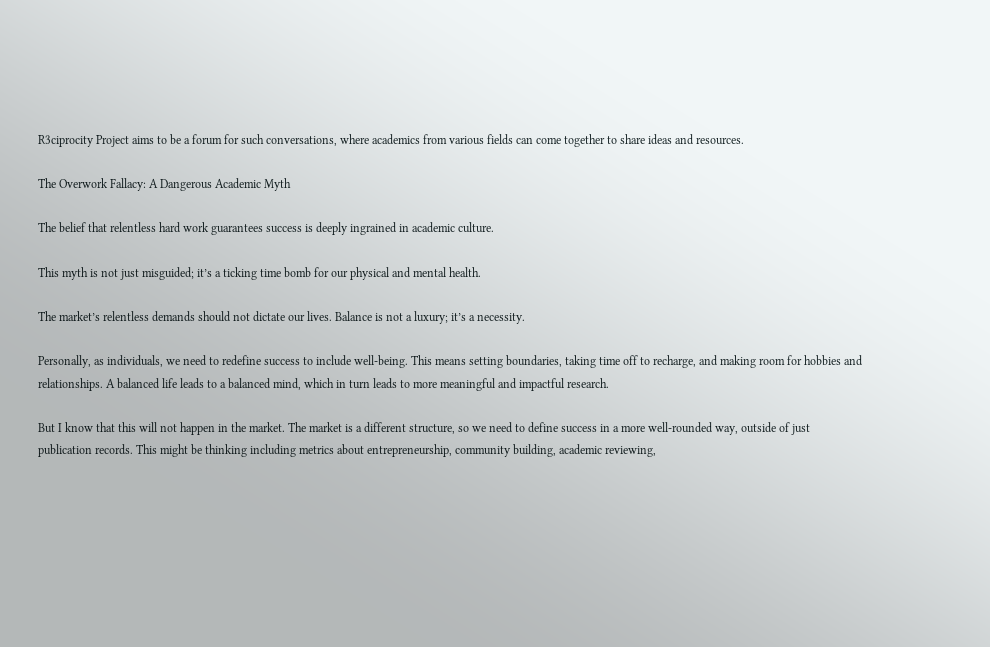R3ciprocity Project aims to be a forum for such conversations, where academics from various fields can come together to share ideas and resources.

The Overwork Fallacy: A Dangerous Academic Myth

The belief that relentless hard work guarantees success is deeply ingrained in academic culture.

This myth is not just misguided; it’s a ticking time bomb for our physical and mental health.

The market’s relentless demands should not dictate our lives. Balance is not a luxury; it’s a necessity.

Personally, as individuals, we need to redefine success to include well-being. This means setting boundaries, taking time off to recharge, and making room for hobbies and relationships. A balanced life leads to a balanced mind, which in turn leads to more meaningful and impactful research.

But I know that this will not happen in the market. The market is a different structure, so we need to define success in a more well-rounded way, outside of just publication records. This might be thinking including metrics about entrepreneurship, community building, academic reviewing,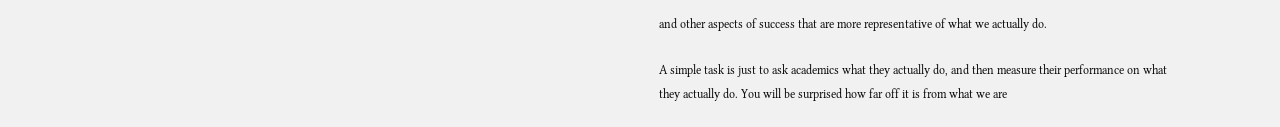and other aspects of success that are more representative of what we actually do.

A simple task is just to ask academics what they actually do, and then measure their performance on what they actually do. You will be surprised how far off it is from what we are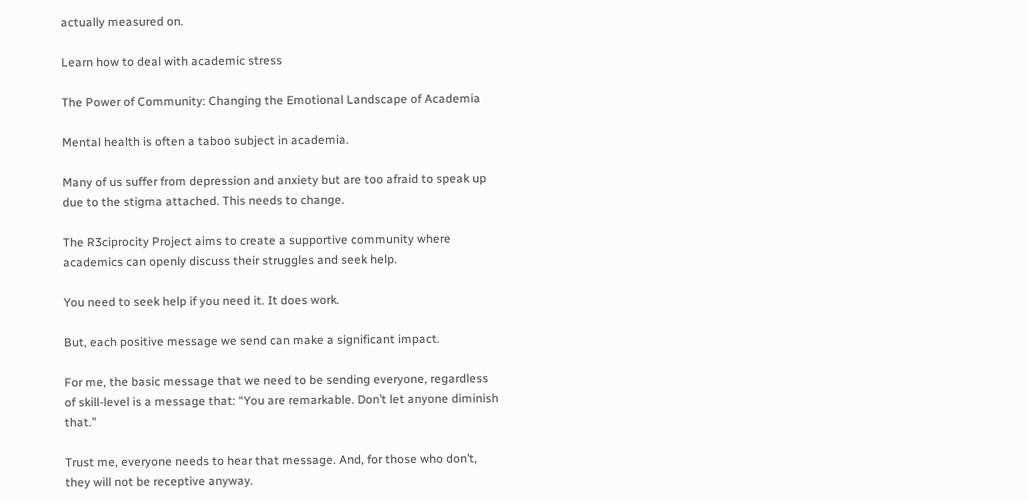actually measured on.

Learn how to deal with academic stress

The Power of Community: Changing the Emotional Landscape of Academia

Mental health is often a taboo subject in academia.

Many of us suffer from depression and anxiety but are too afraid to speak up due to the stigma attached. This needs to change.

The R3ciprocity Project aims to create a supportive community where academics can openly discuss their struggles and seek help.

You need to seek help if you need it. It does work.

But, each positive message we send can make a significant impact.

For me, the basic message that we need to be sending everyone, regardless of skill-level is a message that: “You are remarkable. Don’t let anyone diminish that.”

Trust me, everyone needs to hear that message. And, for those who don’t, they will not be receptive anyway.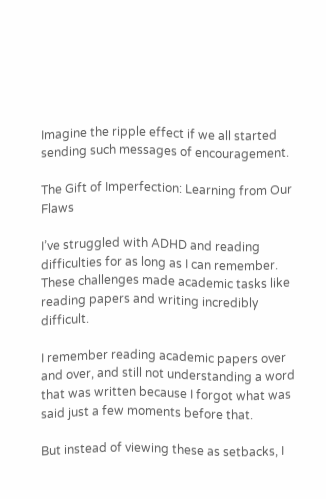Imagine the ripple effect if we all started sending such messages of encouragement.

The Gift of Imperfection: Learning from Our Flaws

I’ve struggled with ADHD and reading difficulties for as long as I can remember. These challenges made academic tasks like reading papers and writing incredibly difficult.

I remember reading academic papers over and over, and still not understanding a word that was written because I forgot what was said just a few moments before that.

But instead of viewing these as setbacks, I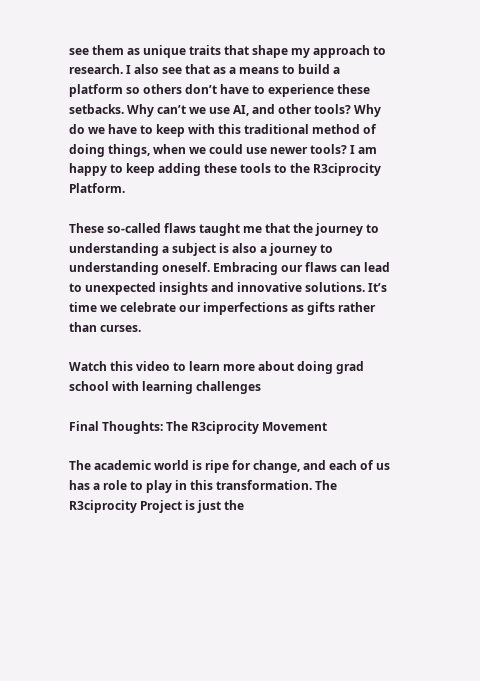see them as unique traits that shape my approach to research. I also see that as a means to build a platform so others don’t have to experience these setbacks. Why can’t we use AI, and other tools? Why do we have to keep with this traditional method of doing things, when we could use newer tools? I am happy to keep adding these tools to the R3ciprocity Platform.

These so-called flaws taught me that the journey to understanding a subject is also a journey to understanding oneself. Embracing our flaws can lead to unexpected insights and innovative solutions. It’s time we celebrate our imperfections as gifts rather than curses.

Watch this video to learn more about doing grad school with learning challenges

Final Thoughts: The R3ciprocity Movement

The academic world is ripe for change, and each of us has a role to play in this transformation. The R3ciprocity Project is just the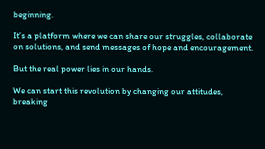beginning.

It’s a platform where we can share our struggles, collaborate on solutions, and send messages of hope and encouragement.

But the real power lies in our hands.

We can start this revolution by changing our attitudes, breaking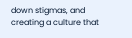down stigmas, and creating a culture that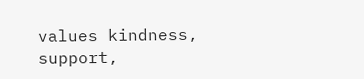values kindness, support,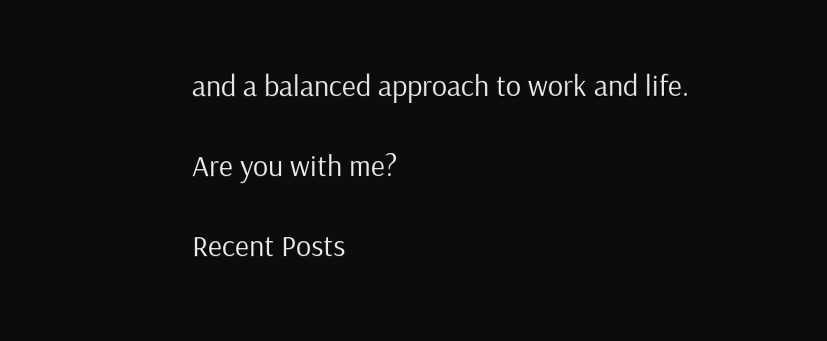and a balanced approach to work and life.

Are you with me?

Recent Posts